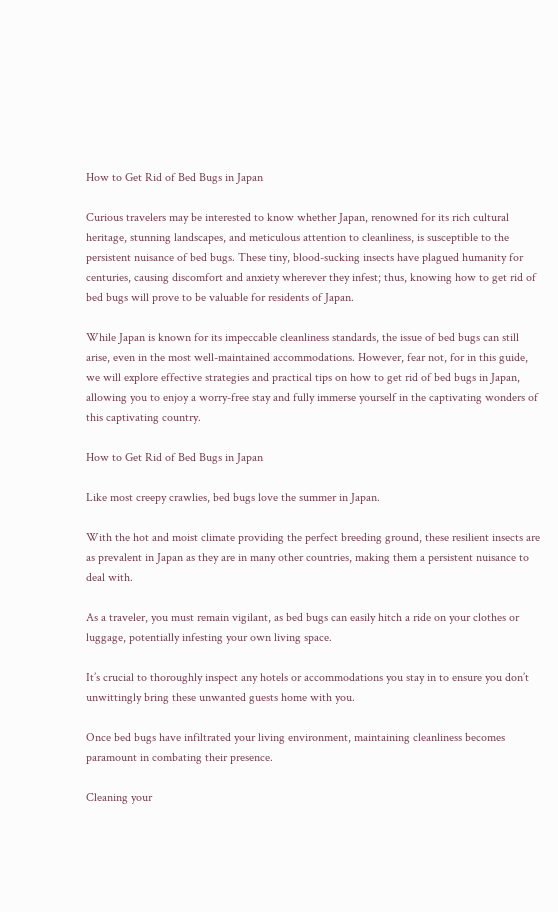How to Get Rid of Bed Bugs in Japan

Curious travelers may be interested to know whether Japan, renowned for its rich cultural heritage, stunning landscapes, and meticulous attention to cleanliness, is susceptible to the persistent nuisance of bed bugs. These tiny, blood-sucking insects have plagued humanity for centuries, causing discomfort and anxiety wherever they infest; thus, knowing how to get rid of bed bugs will prove to be valuable for residents of Japan.

While Japan is known for its impeccable cleanliness standards, the issue of bed bugs can still arise, even in the most well-maintained accommodations. However, fear not, for in this guide, we will explore effective strategies and practical tips on how to get rid of bed bugs in Japan, allowing you to enjoy a worry-free stay and fully immerse yourself in the captivating wonders of this captivating country.

How to Get Rid of Bed Bugs in Japan

Like most creepy crawlies, bed bugs love the summer in Japan.

With the hot and moist climate providing the perfect breeding ground, these resilient insects are as prevalent in Japan as they are in many other countries, making them a persistent nuisance to deal with.

As a traveler, you must remain vigilant, as bed bugs can easily hitch a ride on your clothes or luggage, potentially infesting your own living space.

It’s crucial to thoroughly inspect any hotels or accommodations you stay in to ensure you don’t unwittingly bring these unwanted guests home with you.

Once bed bugs have infiltrated your living environment, maintaining cleanliness becomes paramount in combating their presence.

Cleaning your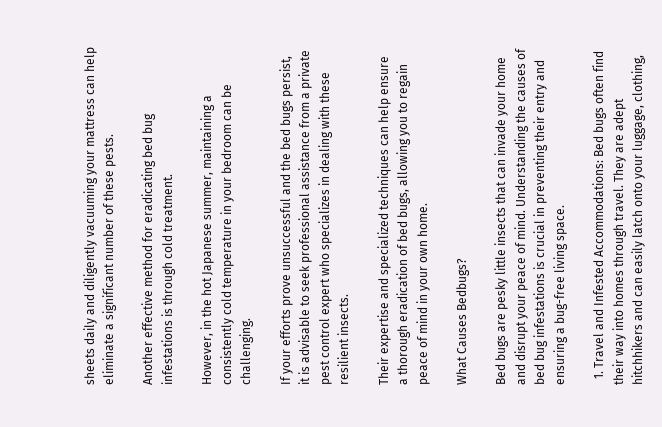sheets daily and diligently vacuuming your mattress can help eliminate a significant number of these pests.

Another effective method for eradicating bed bug infestations is through cold treatment.

However, in the hot Japanese summer, maintaining a consistently cold temperature in your bedroom can be challenging.

If your efforts prove unsuccessful and the bed bugs persist, it is advisable to seek professional assistance from a private pest control expert who specializes in dealing with these resilient insects.

Their expertise and specialized techniques can help ensure a thorough eradication of bed bugs, allowing you to regain peace of mind in your own home.

What Causes Bedbugs?

Bed bugs are pesky little insects that can invade your home and disrupt your peace of mind. Understanding the causes of bed bug infestations is crucial in preventing their entry and ensuring a bug-free living space.

  1. Travel and Infested Accommodations: Bed bugs often find their way into homes through travel. They are adept hitchhikers and can easily latch onto your luggage, clothing,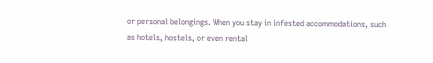or personal belongings. When you stay in infested accommodations, such as hotels, hostels, or even rental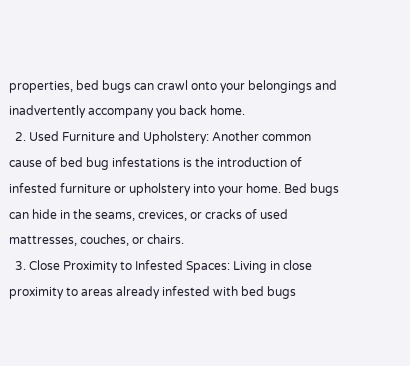properties, bed bugs can crawl onto your belongings and inadvertently accompany you back home.
  2. Used Furniture and Upholstery: Another common cause of bed bug infestations is the introduction of infested furniture or upholstery into your home. Bed bugs can hide in the seams, crevices, or cracks of used mattresses, couches, or chairs.
  3. Close Proximity to Infested Spaces: Living in close proximity to areas already infested with bed bugs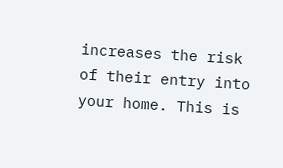increases the risk of their entry into your home. This is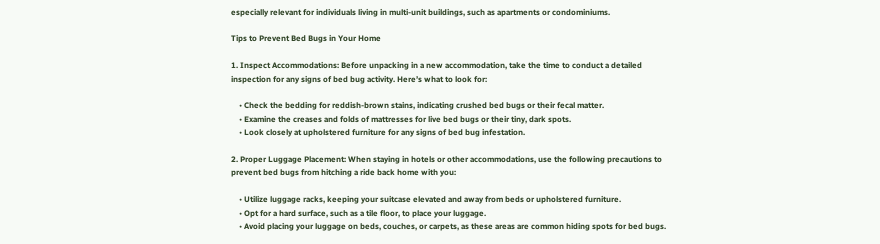especially relevant for individuals living in multi-unit buildings, such as apartments or condominiums.

Tips to Prevent Bed Bugs in Your Home

1. Inspect Accommodations: Before unpacking in a new accommodation, take the time to conduct a detailed inspection for any signs of bed bug activity. Here’s what to look for:

    • Check the bedding for reddish-brown stains, indicating crushed bed bugs or their fecal matter.
    • Examine the creases and folds of mattresses for live bed bugs or their tiny, dark spots.
    • Look closely at upholstered furniture for any signs of bed bug infestation.

2. Proper Luggage Placement: When staying in hotels or other accommodations, use the following precautions to prevent bed bugs from hitching a ride back home with you:

    • Utilize luggage racks, keeping your suitcase elevated and away from beds or upholstered furniture.
    • Opt for a hard surface, such as a tile floor, to place your luggage.
    • Avoid placing your luggage on beds, couches, or carpets, as these areas are common hiding spots for bed bugs.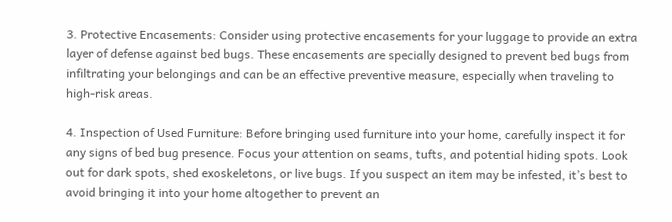3. Protective Encasements: Consider using protective encasements for your luggage to provide an extra layer of defense against bed bugs. These encasements are specially designed to prevent bed bugs from infiltrating your belongings and can be an effective preventive measure, especially when traveling to high-risk areas.

4. Inspection of Used Furniture: Before bringing used furniture into your home, carefully inspect it for any signs of bed bug presence. Focus your attention on seams, tufts, and potential hiding spots. Look out for dark spots, shed exoskeletons, or live bugs. If you suspect an item may be infested, it’s best to avoid bringing it into your home altogether to prevent an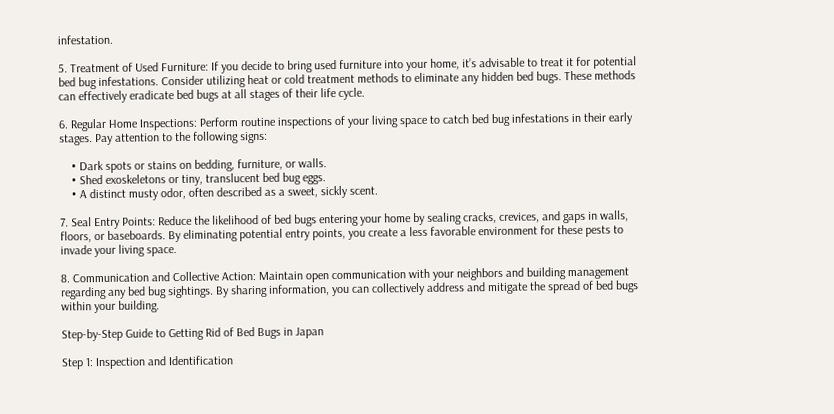infestation.

5. Treatment of Used Furniture: If you decide to bring used furniture into your home, it’s advisable to treat it for potential bed bug infestations. Consider utilizing heat or cold treatment methods to eliminate any hidden bed bugs. These methods can effectively eradicate bed bugs at all stages of their life cycle.

6. Regular Home Inspections: Perform routine inspections of your living space to catch bed bug infestations in their early stages. Pay attention to the following signs:

    • Dark spots or stains on bedding, furniture, or walls.
    • Shed exoskeletons or tiny, translucent bed bug eggs.
    • A distinct musty odor, often described as a sweet, sickly scent.

7. Seal Entry Points: Reduce the likelihood of bed bugs entering your home by sealing cracks, crevices, and gaps in walls, floors, or baseboards. By eliminating potential entry points, you create a less favorable environment for these pests to invade your living space.

8. Communication and Collective Action: Maintain open communication with your neighbors and building management regarding any bed bug sightings. By sharing information, you can collectively address and mitigate the spread of bed bugs within your building.

Step-by-Step Guide to Getting Rid of Bed Bugs in Japan

Step 1: Inspection and Identification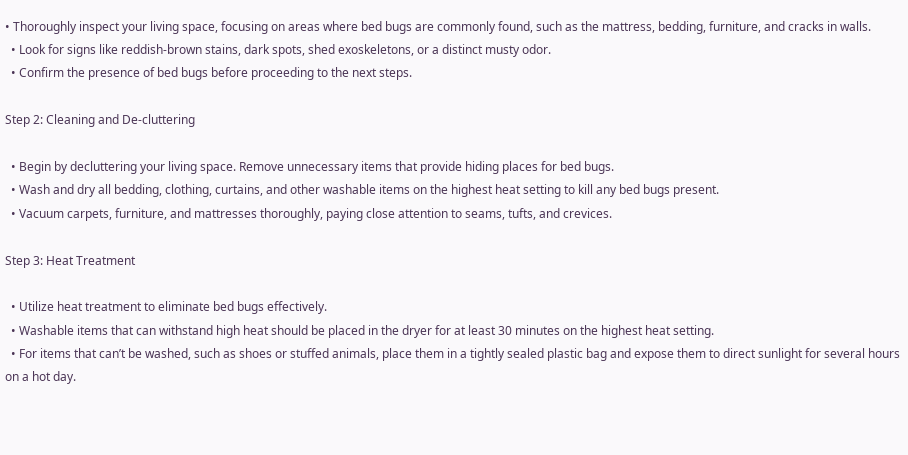• Thoroughly inspect your living space, focusing on areas where bed bugs are commonly found, such as the mattress, bedding, furniture, and cracks in walls.
  • Look for signs like reddish-brown stains, dark spots, shed exoskeletons, or a distinct musty odor.
  • Confirm the presence of bed bugs before proceeding to the next steps.

Step 2: Cleaning and De-cluttering

  • Begin by decluttering your living space. Remove unnecessary items that provide hiding places for bed bugs.
  • Wash and dry all bedding, clothing, curtains, and other washable items on the highest heat setting to kill any bed bugs present.
  • Vacuum carpets, furniture, and mattresses thoroughly, paying close attention to seams, tufts, and crevices.

Step 3: Heat Treatment

  • Utilize heat treatment to eliminate bed bugs effectively.
  • Washable items that can withstand high heat should be placed in the dryer for at least 30 minutes on the highest heat setting.
  • For items that can’t be washed, such as shoes or stuffed animals, place them in a tightly sealed plastic bag and expose them to direct sunlight for several hours on a hot day.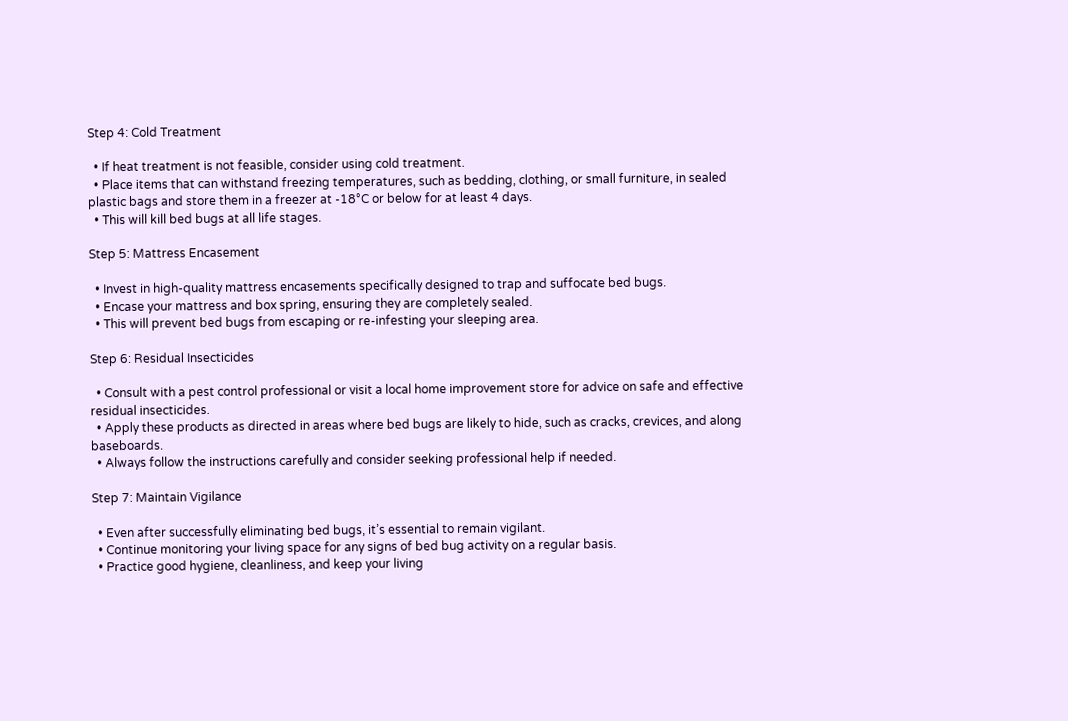Step 4: Cold Treatment

  • If heat treatment is not feasible, consider using cold treatment.
  • Place items that can withstand freezing temperatures, such as bedding, clothing, or small furniture, in sealed plastic bags and store them in a freezer at -18°C or below for at least 4 days.
  • This will kill bed bugs at all life stages.

Step 5: Mattress Encasement

  • Invest in high-quality mattress encasements specifically designed to trap and suffocate bed bugs.
  • Encase your mattress and box spring, ensuring they are completely sealed.
  • This will prevent bed bugs from escaping or re-infesting your sleeping area.

Step 6: Residual Insecticides

  • Consult with a pest control professional or visit a local home improvement store for advice on safe and effective residual insecticides.
  • Apply these products as directed in areas where bed bugs are likely to hide, such as cracks, crevices, and along baseboards.
  • Always follow the instructions carefully and consider seeking professional help if needed.

Step 7: Maintain Vigilance

  • Even after successfully eliminating bed bugs, it’s essential to remain vigilant.
  • Continue monitoring your living space for any signs of bed bug activity on a regular basis.
  • Practice good hygiene, cleanliness, and keep your living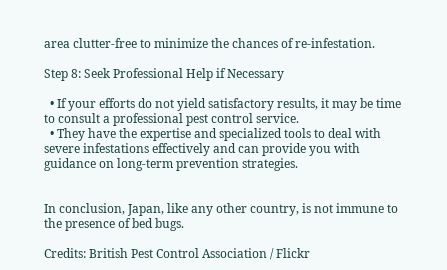area clutter-free to minimize the chances of re-infestation.

Step 8: Seek Professional Help if Necessary

  • If your efforts do not yield satisfactory results, it may be time to consult a professional pest control service.
  • They have the expertise and specialized tools to deal with severe infestations effectively and can provide you with guidance on long-term prevention strategies.


In conclusion, Japan, like any other country, is not immune to the presence of bed bugs.

Credits: British Pest Control Association / Flickr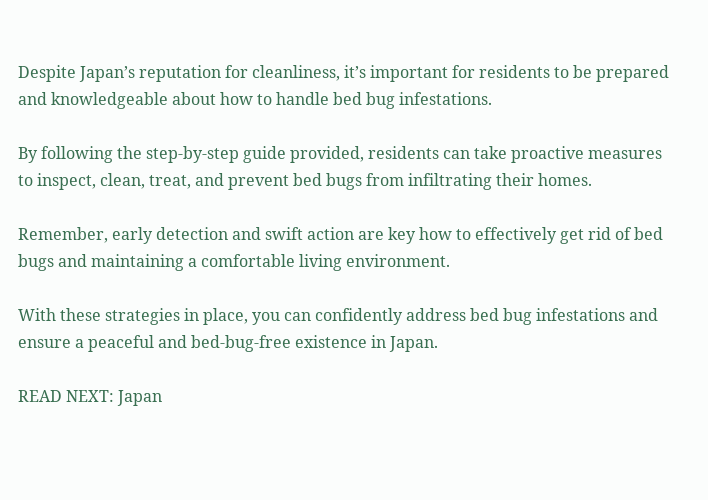Despite Japan’s reputation for cleanliness, it’s important for residents to be prepared and knowledgeable about how to handle bed bug infestations.

By following the step-by-step guide provided, residents can take proactive measures to inspect, clean, treat, and prevent bed bugs from infiltrating their homes.

Remember, early detection and swift action are key how to effectively get rid of bed bugs and maintaining a comfortable living environment.

With these strategies in place, you can confidently address bed bug infestations and ensure a peaceful and bed-bug-free existence in Japan.

READ NEXT: Japan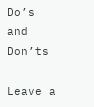Do’s and Don’ts

Leave a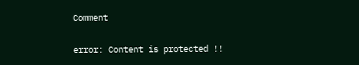Comment

error: Content is protected !!